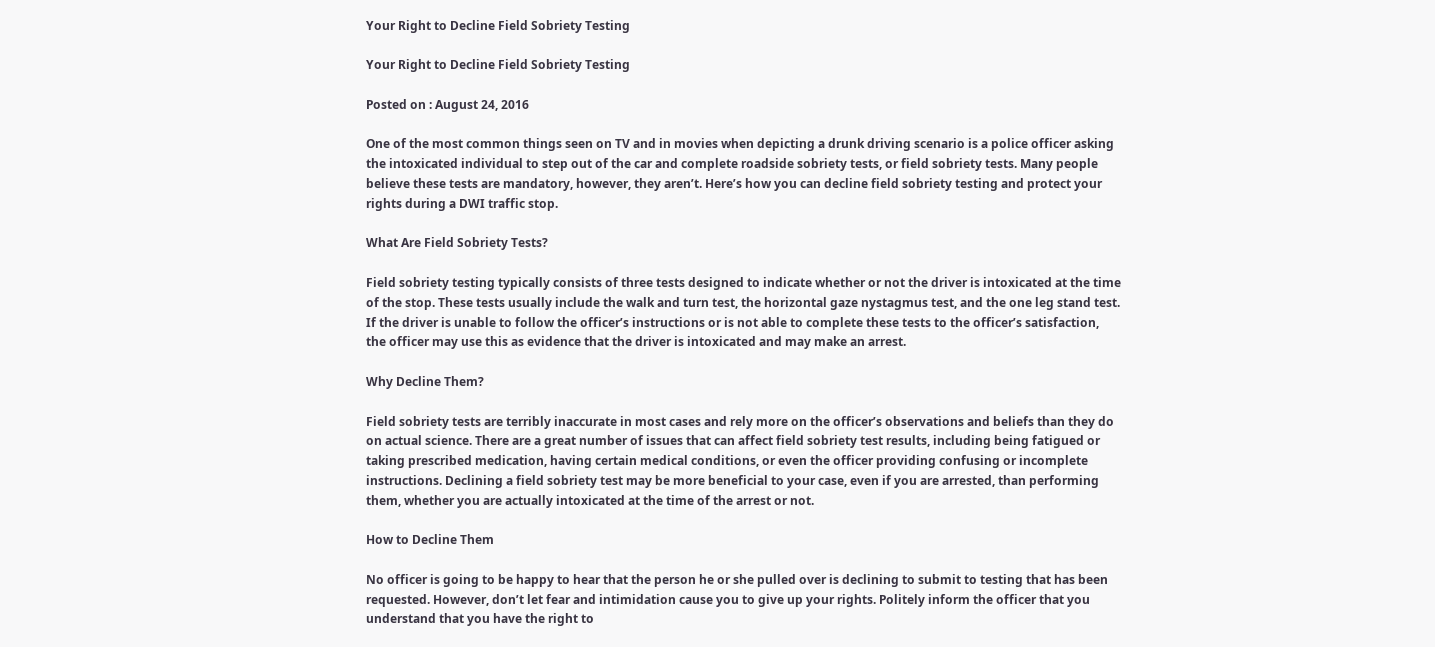Your Right to Decline Field Sobriety Testing

Your Right to Decline Field Sobriety Testing

Posted on : August 24, 2016

One of the most common things seen on TV and in movies when depicting a drunk driving scenario is a police officer asking the intoxicated individual to step out of the car and complete roadside sobriety tests, or field sobriety tests. Many people believe these tests are mandatory, however, they aren’t. Here’s how you can decline field sobriety testing and protect your rights during a DWI traffic stop.

What Are Field Sobriety Tests?

Field sobriety testing typically consists of three tests designed to indicate whether or not the driver is intoxicated at the time of the stop. These tests usually include the walk and turn test, the horizontal gaze nystagmus test, and the one leg stand test. If the driver is unable to follow the officer’s instructions or is not able to complete these tests to the officer’s satisfaction, the officer may use this as evidence that the driver is intoxicated and may make an arrest.

Why Decline Them?

Field sobriety tests are terribly inaccurate in most cases and rely more on the officer’s observations and beliefs than they do on actual science. There are a great number of issues that can affect field sobriety test results, including being fatigued or taking prescribed medication, having certain medical conditions, or even the officer providing confusing or incomplete instructions. Declining a field sobriety test may be more beneficial to your case, even if you are arrested, than performing them, whether you are actually intoxicated at the time of the arrest or not.

How to Decline Them

No officer is going to be happy to hear that the person he or she pulled over is declining to submit to testing that has been requested. However, don’t let fear and intimidation cause you to give up your rights. Politely inform the officer that you understand that you have the right to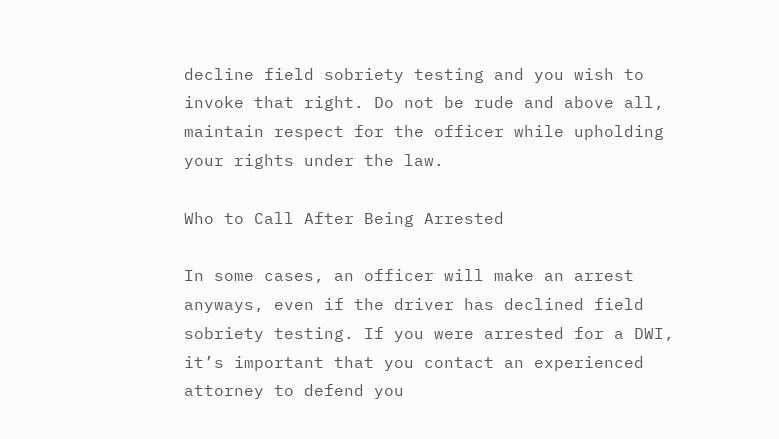decline field sobriety testing and you wish to invoke that right. Do not be rude and above all, maintain respect for the officer while upholding your rights under the law.

Who to Call After Being Arrested

In some cases, an officer will make an arrest anyways, even if the driver has declined field sobriety testing. If you were arrested for a DWI, it’s important that you contact an experienced attorney to defend you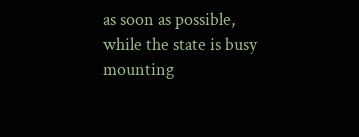as soon as possible, while the state is busy mounting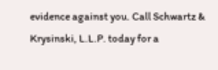evidence against you. Call Schwartz & Krysinski, L.L.P. today for a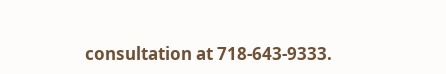consultation at 718-643-9333.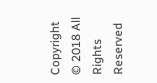Copyright © 2018 All Rights Reserved